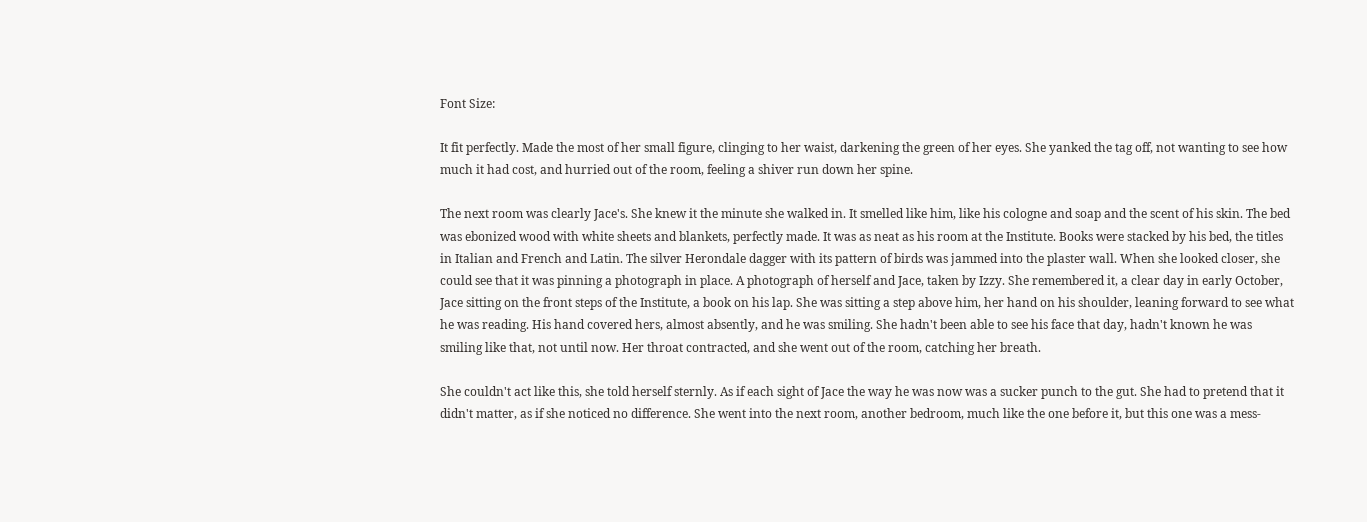Font Size:

It fit perfectly. Made the most of her small figure, clinging to her waist, darkening the green of her eyes. She yanked the tag off, not wanting to see how much it had cost, and hurried out of the room, feeling a shiver run down her spine.

The next room was clearly Jace's. She knew it the minute she walked in. It smelled like him, like his cologne and soap and the scent of his skin. The bed was ebonized wood with white sheets and blankets, perfectly made. It was as neat as his room at the Institute. Books were stacked by his bed, the titles in Italian and French and Latin. The silver Herondale dagger with its pattern of birds was jammed into the plaster wall. When she looked closer, she could see that it was pinning a photograph in place. A photograph of herself and Jace, taken by Izzy. She remembered it, a clear day in early October, Jace sitting on the front steps of the Institute, a book on his lap. She was sitting a step above him, her hand on his shoulder, leaning forward to see what he was reading. His hand covered hers, almost absently, and he was smiling. She hadn't been able to see his face that day, hadn't known he was smiling like that, not until now. Her throat contracted, and she went out of the room, catching her breath.

She couldn't act like this, she told herself sternly. As if each sight of Jace the way he was now was a sucker punch to the gut. She had to pretend that it didn't matter, as if she noticed no difference. She went into the next room, another bedroom, much like the one before it, but this one was a mess-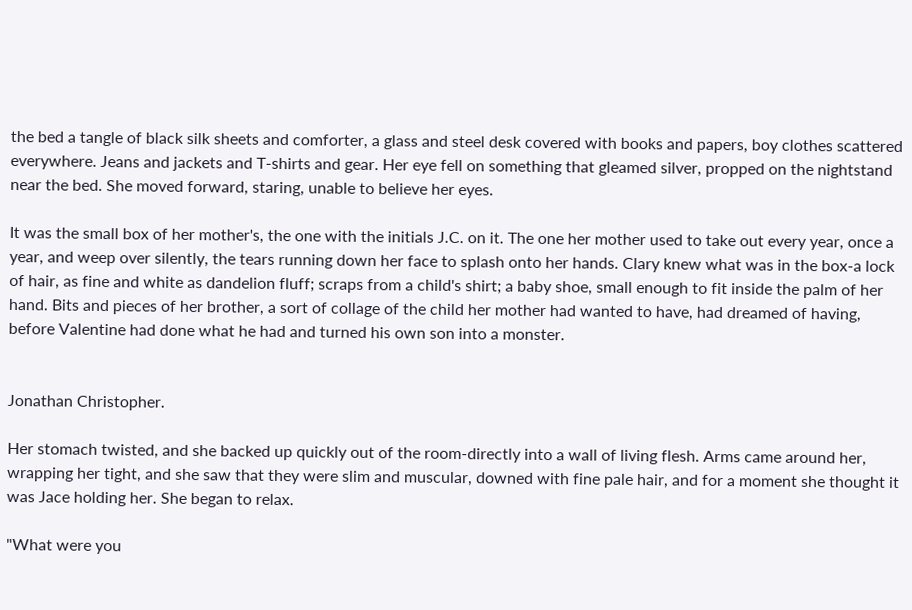the bed a tangle of black silk sheets and comforter, a glass and steel desk covered with books and papers, boy clothes scattered everywhere. Jeans and jackets and T-shirts and gear. Her eye fell on something that gleamed silver, propped on the nightstand near the bed. She moved forward, staring, unable to believe her eyes.

It was the small box of her mother's, the one with the initials J.C. on it. The one her mother used to take out every year, once a year, and weep over silently, the tears running down her face to splash onto her hands. Clary knew what was in the box-a lock of hair, as fine and white as dandelion fluff; scraps from a child's shirt; a baby shoe, small enough to fit inside the palm of her hand. Bits and pieces of her brother, a sort of collage of the child her mother had wanted to have, had dreamed of having, before Valentine had done what he had and turned his own son into a monster.


Jonathan Christopher.

Her stomach twisted, and she backed up quickly out of the room-directly into a wall of living flesh. Arms came around her, wrapping her tight, and she saw that they were slim and muscular, downed with fine pale hair, and for a moment she thought it was Jace holding her. She began to relax.

"What were you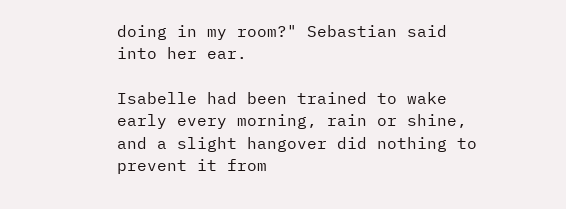doing in my room?" Sebastian said into her ear.

Isabelle had been trained to wake early every morning, rain or shine, and a slight hangover did nothing to prevent it from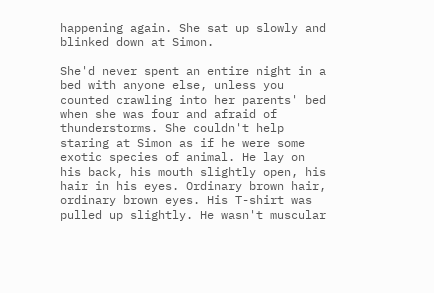happening again. She sat up slowly and blinked down at Simon.

She'd never spent an entire night in a bed with anyone else, unless you counted crawling into her parents' bed when she was four and afraid of thunderstorms. She couldn't help staring at Simon as if he were some exotic species of animal. He lay on his back, his mouth slightly open, his hair in his eyes. Ordinary brown hair, ordinary brown eyes. His T-shirt was pulled up slightly. He wasn't muscular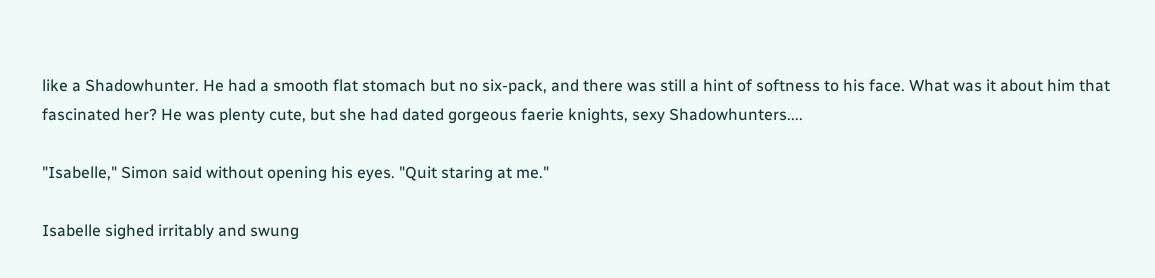like a Shadowhunter. He had a smooth flat stomach but no six-pack, and there was still a hint of softness to his face. What was it about him that fascinated her? He was plenty cute, but she had dated gorgeous faerie knights, sexy Shadowhunters....

"Isabelle," Simon said without opening his eyes. "Quit staring at me."

Isabelle sighed irritably and swung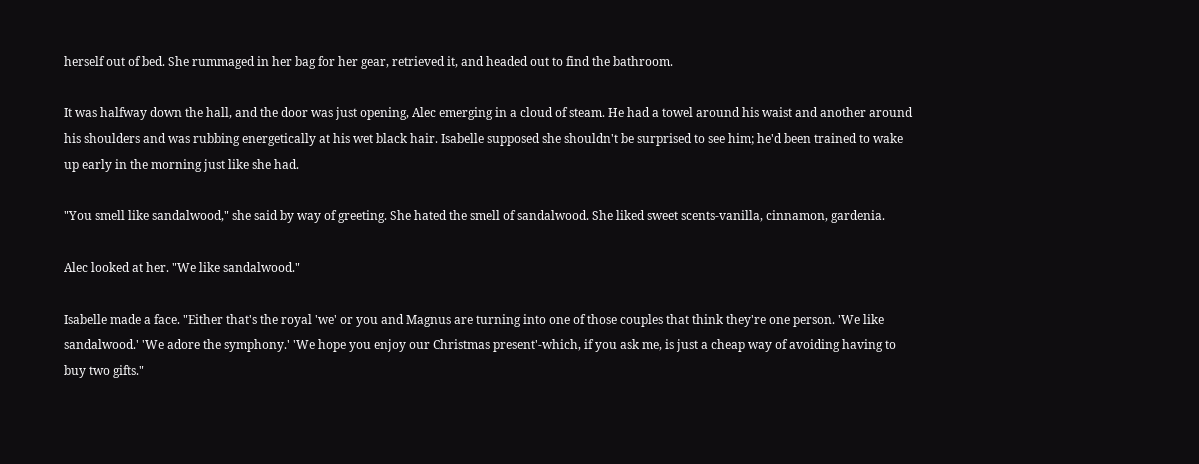herself out of bed. She rummaged in her bag for her gear, retrieved it, and headed out to find the bathroom.

It was halfway down the hall, and the door was just opening, Alec emerging in a cloud of steam. He had a towel around his waist and another around his shoulders and was rubbing energetically at his wet black hair. Isabelle supposed she shouldn't be surprised to see him; he'd been trained to wake up early in the morning just like she had.

"You smell like sandalwood," she said by way of greeting. She hated the smell of sandalwood. She liked sweet scents-vanilla, cinnamon, gardenia.

Alec looked at her. "We like sandalwood."

Isabelle made a face. "Either that's the royal 'we' or you and Magnus are turning into one of those couples that think they're one person. 'We like sandalwood.' 'We adore the symphony.' 'We hope you enjoy our Christmas present'-which, if you ask me, is just a cheap way of avoiding having to buy two gifts."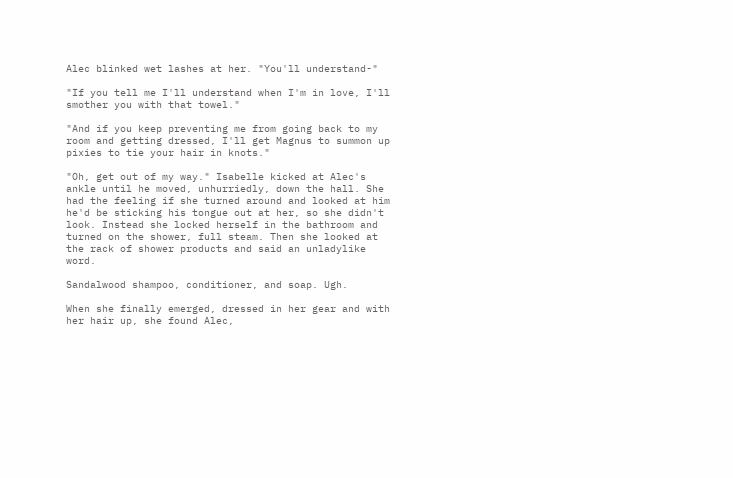Alec blinked wet lashes at her. "You'll understand-"

"If you tell me I'll understand when I'm in love, I'll smother you with that towel."

"And if you keep preventing me from going back to my room and getting dressed, I'll get Magnus to summon up pixies to tie your hair in knots."

"Oh, get out of my way." Isabelle kicked at Alec's ankle until he moved, unhurriedly, down the hall. She had the feeling if she turned around and looked at him he'd be sticking his tongue out at her, so she didn't look. Instead she locked herself in the bathroom and turned on the shower, full steam. Then she looked at the rack of shower products and said an unladylike word.

Sandalwood shampoo, conditioner, and soap. Ugh.

When she finally emerged, dressed in her gear and with her hair up, she found Alec,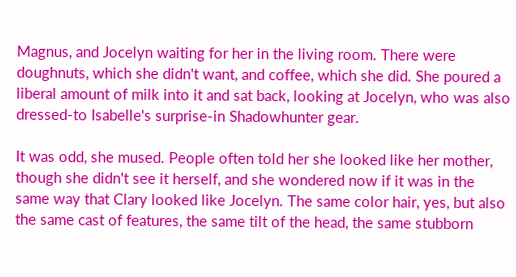Magnus, and Jocelyn waiting for her in the living room. There were doughnuts, which she didn't want, and coffee, which she did. She poured a liberal amount of milk into it and sat back, looking at Jocelyn, who was also dressed-to Isabelle's surprise-in Shadowhunter gear.

It was odd, she mused. People often told her she looked like her mother, though she didn't see it herself, and she wondered now if it was in the same way that Clary looked like Jocelyn. The same color hair, yes, but also the same cast of features, the same tilt of the head, the same stubborn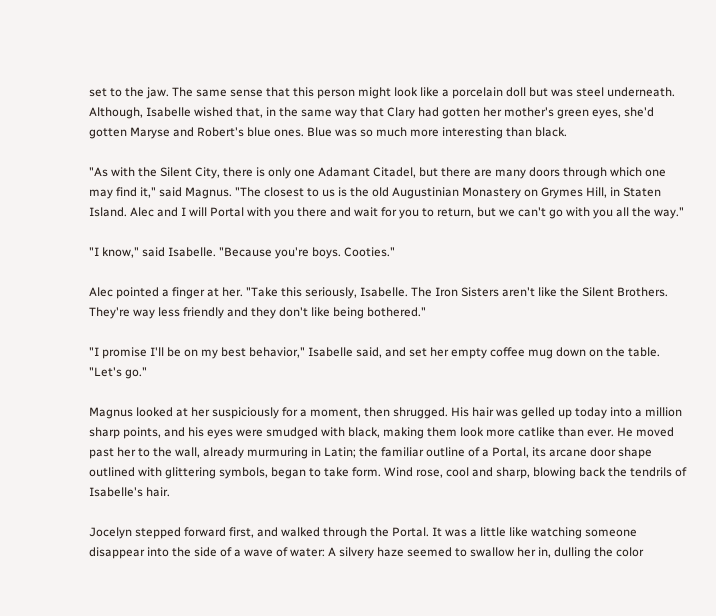set to the jaw. The same sense that this person might look like a porcelain doll but was steel underneath. Although, Isabelle wished that, in the same way that Clary had gotten her mother's green eyes, she'd gotten Maryse and Robert's blue ones. Blue was so much more interesting than black.

"As with the Silent City, there is only one Adamant Citadel, but there are many doors through which one may find it," said Magnus. "The closest to us is the old Augustinian Monastery on Grymes Hill, in Staten Island. Alec and I will Portal with you there and wait for you to return, but we can't go with you all the way."

"I know," said Isabelle. "Because you're boys. Cooties."

Alec pointed a finger at her. "Take this seriously, Isabelle. The Iron Sisters aren't like the Silent Brothers. They're way less friendly and they don't like being bothered."

"I promise I'll be on my best behavior," Isabelle said, and set her empty coffee mug down on the table. "Let's go."

Magnus looked at her suspiciously for a moment, then shrugged. His hair was gelled up today into a million sharp points, and his eyes were smudged with black, making them look more catlike than ever. He moved past her to the wall, already murmuring in Latin; the familiar outline of a Portal, its arcane door shape outlined with glittering symbols, began to take form. Wind rose, cool and sharp, blowing back the tendrils of Isabelle's hair.

Jocelyn stepped forward first, and walked through the Portal. It was a little like watching someone disappear into the side of a wave of water: A silvery haze seemed to swallow her in, dulling the color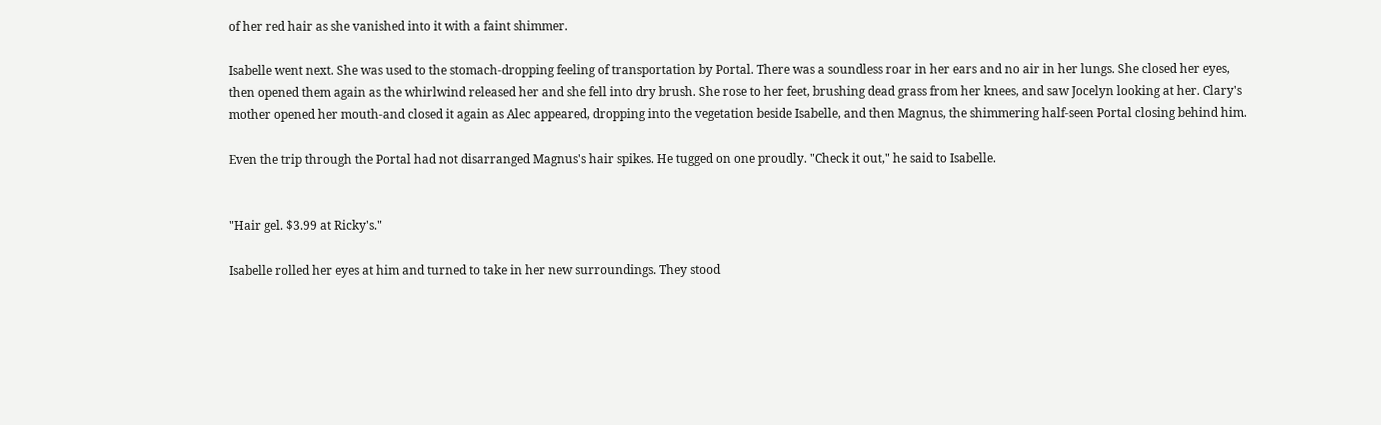of her red hair as she vanished into it with a faint shimmer.

Isabelle went next. She was used to the stomach-dropping feeling of transportation by Portal. There was a soundless roar in her ears and no air in her lungs. She closed her eyes, then opened them again as the whirlwind released her and she fell into dry brush. She rose to her feet, brushing dead grass from her knees, and saw Jocelyn looking at her. Clary's mother opened her mouth-and closed it again as Alec appeared, dropping into the vegetation beside Isabelle, and then Magnus, the shimmering half-seen Portal closing behind him.

Even the trip through the Portal had not disarranged Magnus's hair spikes. He tugged on one proudly. "Check it out," he said to Isabelle.


"Hair gel. $3.99 at Ricky's."

Isabelle rolled her eyes at him and turned to take in her new surroundings. They stood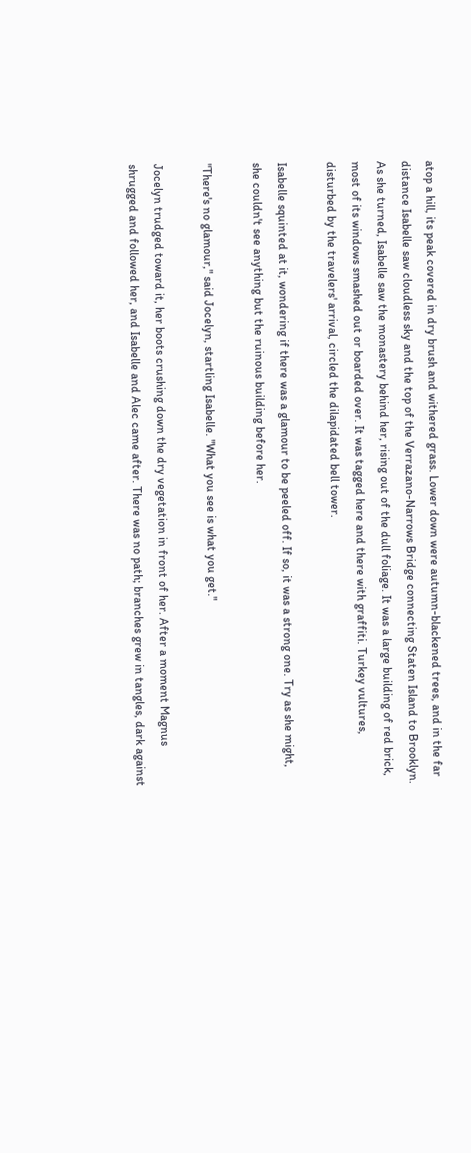atop a hill, its peak covered in dry brush and withered grass. Lower down were autumn-blackened trees, and in the far distance Isabelle saw cloudless sky and the top of the Verrazano-Narrows Bridge connecting Staten Island to Brooklyn. As she turned, Isabelle saw the monastery behind her, rising out of the dull foliage. It was a large building of red brick, most of its windows smashed out or boarded over. It was tagged here and there with graffiti. Turkey vultures, disturbed by the travelers' arrival, circled the dilapidated bell tower.

Isabelle squinted at it, wondering if there was a glamour to be peeled off. If so, it was a strong one. Try as she might, she couldn't see anything but the ruinous building before her.

"There's no glamour," said Jocelyn, startling Isabelle. "What you see is what you get."

Jocelyn trudged toward it, her boots crushing down the dry vegetation in front of her. After a moment Magnus shrugged and followed her, and Isabelle and Alec came after. There was no path; branches grew in tangles, dark against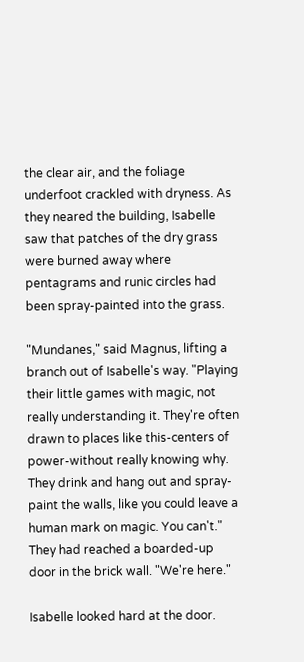the clear air, and the foliage underfoot crackled with dryness. As they neared the building, Isabelle saw that patches of the dry grass were burned away where pentagrams and runic circles had been spray-painted into the grass.

"Mundanes," said Magnus, lifting a branch out of Isabelle's way. "Playing their little games with magic, not really understanding it. They're often drawn to places like this-centers of power-without really knowing why. They drink and hang out and spray-paint the walls, like you could leave a human mark on magic. You can't." They had reached a boarded-up door in the brick wall. "We're here."

Isabelle looked hard at the door.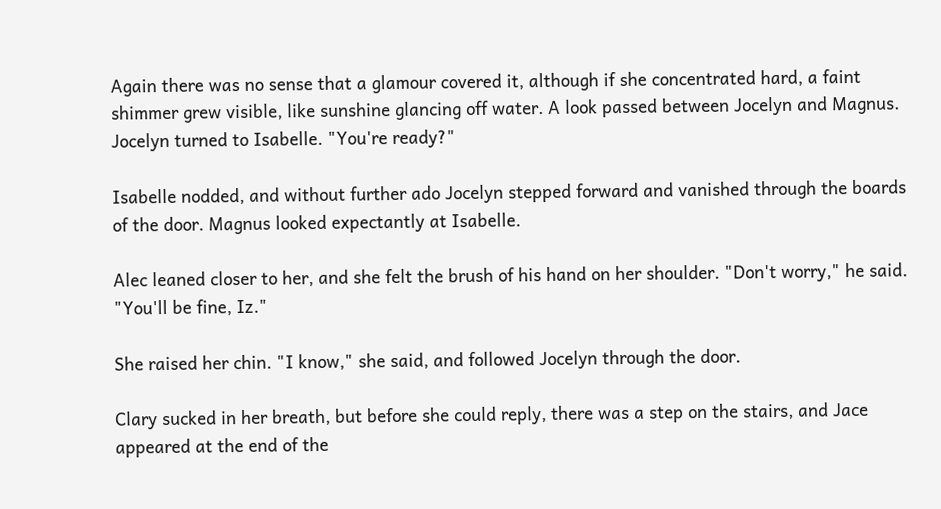Again there was no sense that a glamour covered it, although if she concentrated hard, a faint shimmer grew visible, like sunshine glancing off water. A look passed between Jocelyn and Magnus. Jocelyn turned to Isabelle. "You're ready?"

Isabelle nodded, and without further ado Jocelyn stepped forward and vanished through the boards of the door. Magnus looked expectantly at Isabelle.

Alec leaned closer to her, and she felt the brush of his hand on her shoulder. "Don't worry," he said. "You'll be fine, Iz."

She raised her chin. "I know," she said, and followed Jocelyn through the door.

Clary sucked in her breath, but before she could reply, there was a step on the stairs, and Jace appeared at the end of the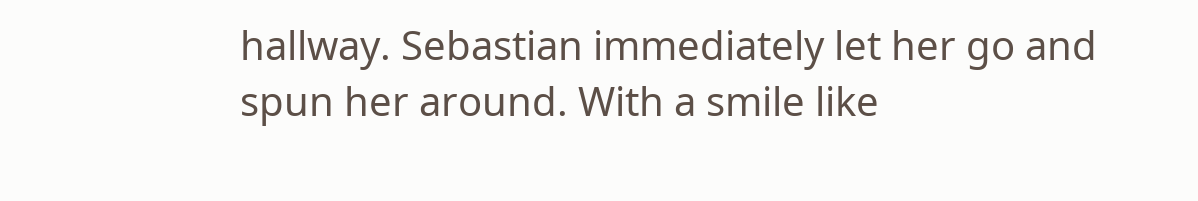hallway. Sebastian immediately let her go and spun her around. With a smile like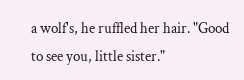a wolf's, he ruffled her hair. "Good to see you, little sister."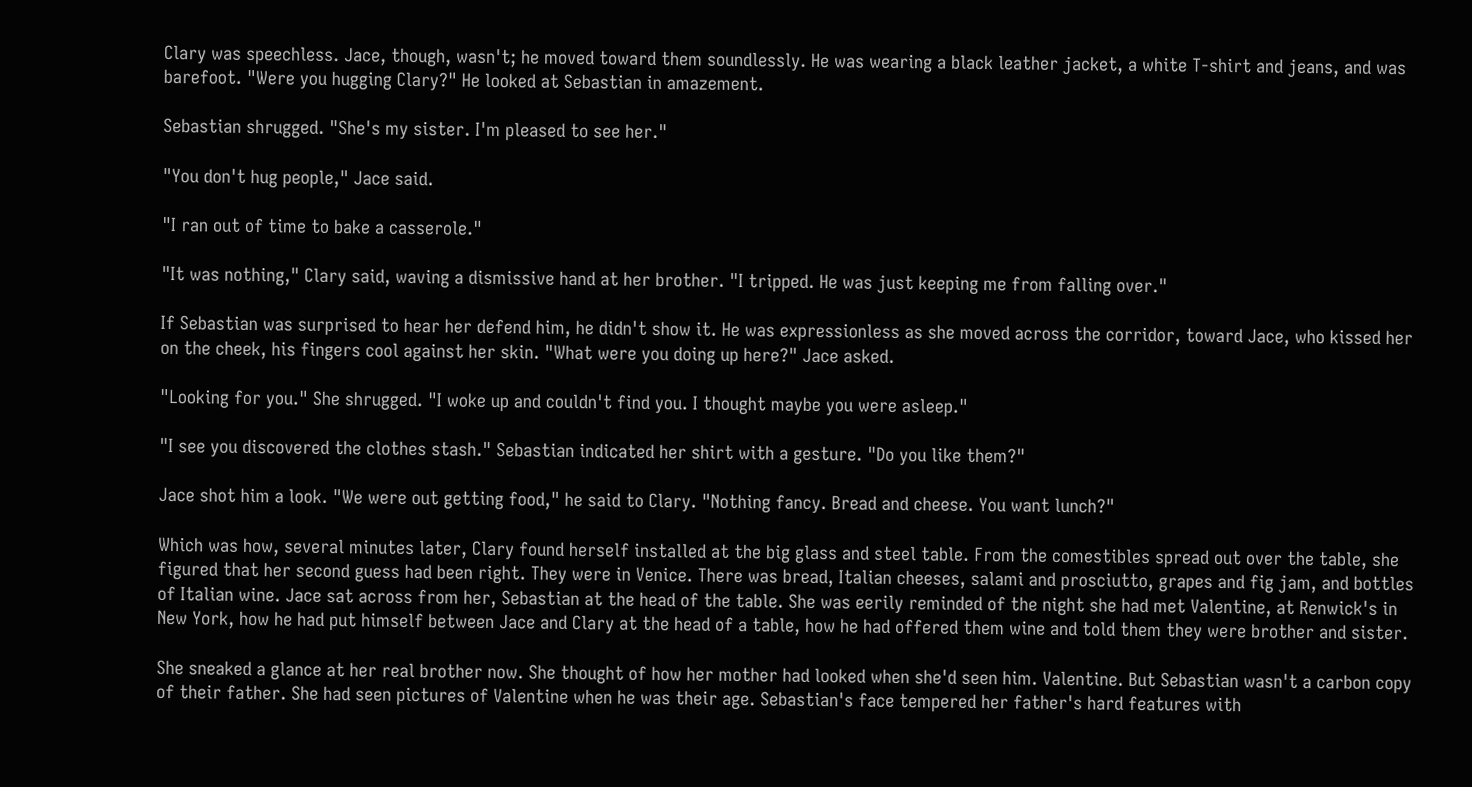Clary was speechless. Jace, though, wasn't; he moved toward them soundlessly. He was wearing a black leather jacket, a white T-shirt and jeans, and was barefoot. "Were you hugging Clary?" He looked at Sebastian in amazement.

Sebastian shrugged. "She's my sister. I'm pleased to see her."

"You don't hug people," Jace said.

"I ran out of time to bake a casserole."

"It was nothing," Clary said, waving a dismissive hand at her brother. "I tripped. He was just keeping me from falling over."

If Sebastian was surprised to hear her defend him, he didn't show it. He was expressionless as she moved across the corridor, toward Jace, who kissed her on the cheek, his fingers cool against her skin. "What were you doing up here?" Jace asked.

"Looking for you." She shrugged. "I woke up and couldn't find you. I thought maybe you were asleep."

"I see you discovered the clothes stash." Sebastian indicated her shirt with a gesture. "Do you like them?"

Jace shot him a look. "We were out getting food," he said to Clary. "Nothing fancy. Bread and cheese. You want lunch?"

Which was how, several minutes later, Clary found herself installed at the big glass and steel table. From the comestibles spread out over the table, she figured that her second guess had been right. They were in Venice. There was bread, Italian cheeses, salami and prosciutto, grapes and fig jam, and bottles of Italian wine. Jace sat across from her, Sebastian at the head of the table. She was eerily reminded of the night she had met Valentine, at Renwick's in New York, how he had put himself between Jace and Clary at the head of a table, how he had offered them wine and told them they were brother and sister.

She sneaked a glance at her real brother now. She thought of how her mother had looked when she'd seen him. Valentine. But Sebastian wasn't a carbon copy of their father. She had seen pictures of Valentine when he was their age. Sebastian's face tempered her father's hard features with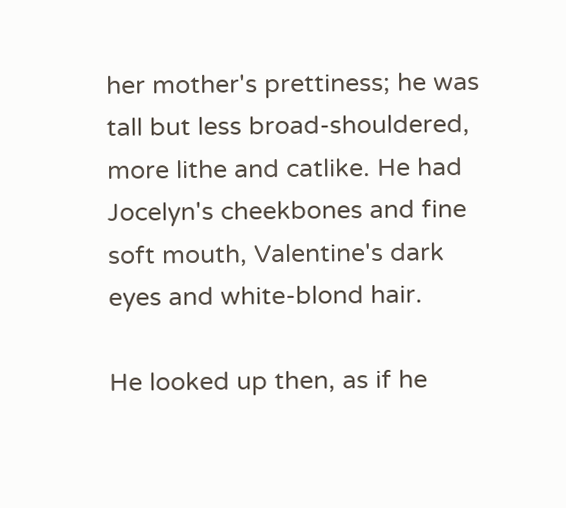her mother's prettiness; he was tall but less broad-shouldered, more lithe and catlike. He had Jocelyn's cheekbones and fine soft mouth, Valentine's dark eyes and white-blond hair.

He looked up then, as if he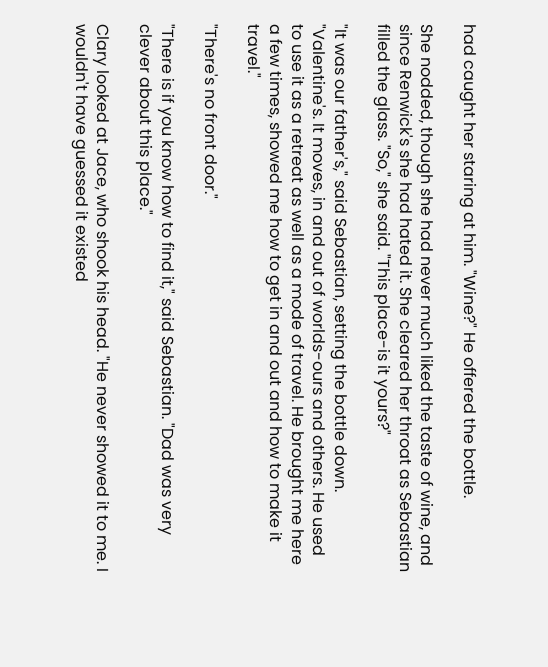had caught her staring at him. "Wine?" He offered the bottle.

She nodded, though she had never much liked the taste of wine, and since Renwick's she had hated it. She cleared her throat as Sebastian filled the glass. "So," she said. "This place-is it yours?"

"It was our father's," said Sebastian, setting the bottle down. "Valentine's. It moves, in and out of worlds-ours and others. He used to use it as a retreat as well as a mode of travel. He brought me here a few times, showed me how to get in and out and how to make it travel."

"There's no front door."

"There is if you know how to find it," said Sebastian. "Dad was very clever about this place."

Clary looked at Jace, who shook his head. "He never showed it to me. I wouldn't have guessed it existed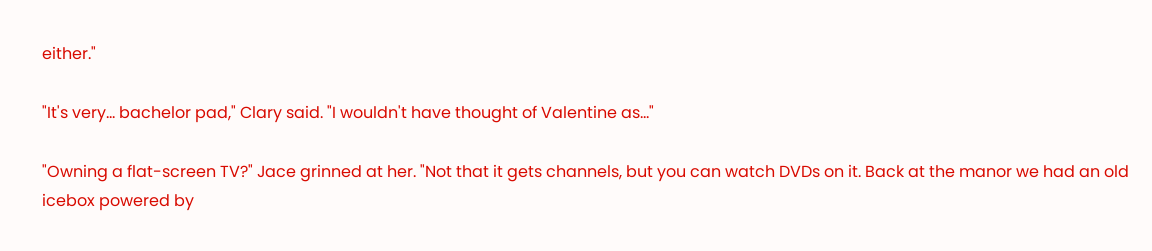either."

"It's very... bachelor pad," Clary said. "I wouldn't have thought of Valentine as..."

"Owning a flat-screen TV?" Jace grinned at her. "Not that it gets channels, but you can watch DVDs on it. Back at the manor we had an old icebox powered by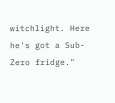witchlight. Here he's got a Sub-Zero fridge."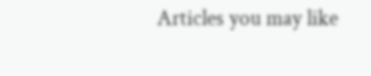Articles you may like